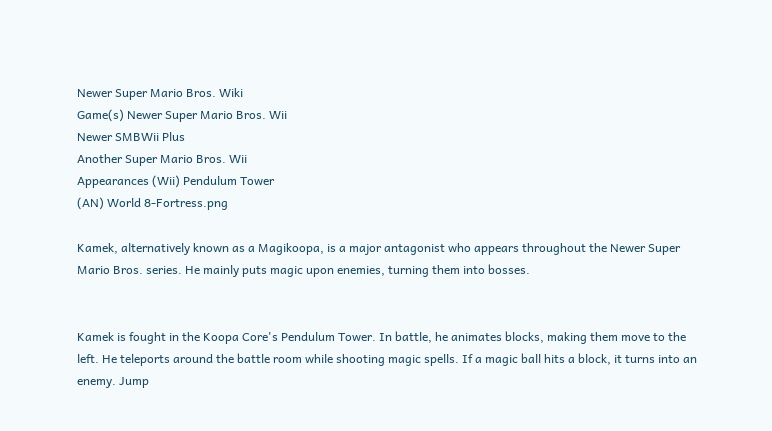Newer Super Mario Bros. Wiki
Game(s) Newer Super Mario Bros. Wii
Newer SMBWii Plus
Another Super Mario Bros. Wii
Appearances (Wii) Pendulum Tower
(AN) World 8-Fortress.png

Kamek, alternatively known as a Magikoopa, is a major antagonist who appears throughout the Newer Super Mario Bros. series. He mainly puts magic upon enemies, turning them into bosses.


Kamek is fought in the Koopa Core's Pendulum Tower. In battle, he animates blocks, making them move to the left. He teleports around the battle room while shooting magic spells. If a magic ball hits a block, it turns into an enemy. Jump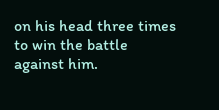on his head three times to win the battle against him.